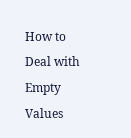How to Deal with Empty Values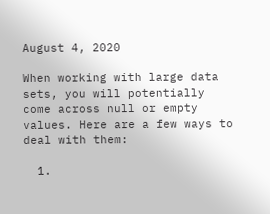August 4, 2020

When working with large data sets, you will potentially come across null or empty values. Here are a few ways to deal with them:

  1.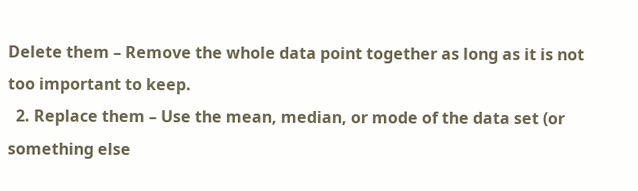Delete them – Remove the whole data point together as long as it is not too important to keep.
  2. Replace them – Use the mean, median, or mode of the data set (or something else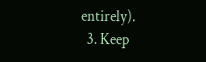entirely).
  3. Keep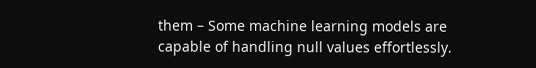them – Some machine learning models are capable of handling null values effortlessly.